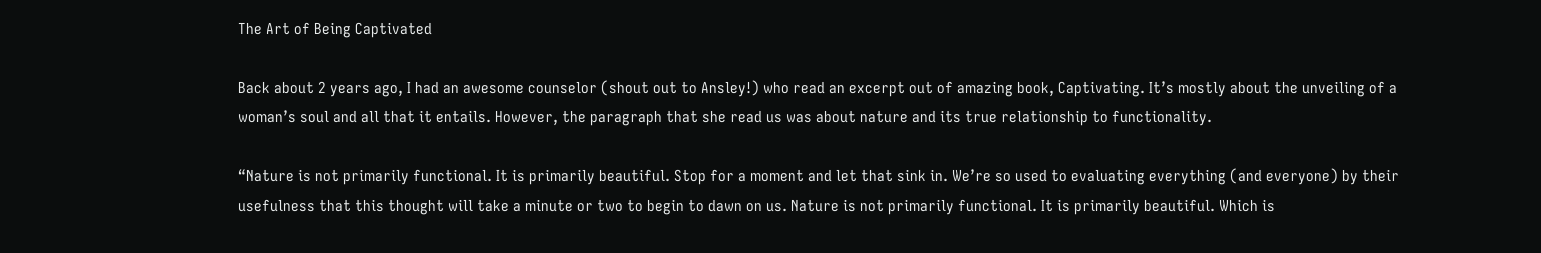The Art of Being Captivated

Back about 2 years ago, I had an awesome counselor (shout out to Ansley!) who read an excerpt out of amazing book, Captivating. It’s mostly about the unveiling of a woman’s soul and all that it entails. However, the paragraph that she read us was about nature and its true relationship to functionality.

“Nature is not primarily functional. It is primarily beautiful. Stop for a moment and let that sink in. We’re so used to evaluating everything (and everyone) by their usefulness that this thought will take a minute or two to begin to dawn on us. Nature is not primarily functional. It is primarily beautiful. Which is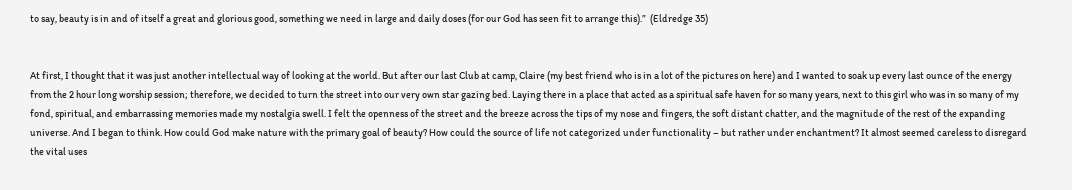to say, beauty is in and of itself a great and glorious good, something we need in large and daily doses (for our God has seen fit to arrange this).”  (Eldredge 35)


At first, I thought that it was just another intellectual way of looking at the world. But after our last Club at camp, Claire (my best friend who is in a lot of the pictures on here) and I wanted to soak up every last ounce of the energy from the 2 hour long worship session; therefore, we decided to turn the street into our very own star gazing bed. Laying there in a place that acted as a spiritual safe haven for so many years, next to this girl who was in so many of my fond, spiritual, and embarrassing memories made my nostalgia swell. I felt the openness of the street and the breeze across the tips of my nose and fingers, the soft distant chatter, and the magnitude of the rest of the expanding universe. And I began to think. How could God make nature with the primary goal of beauty? How could the source of life not categorized under functionality – but rather under enchantment? It almost seemed careless to disregard the vital uses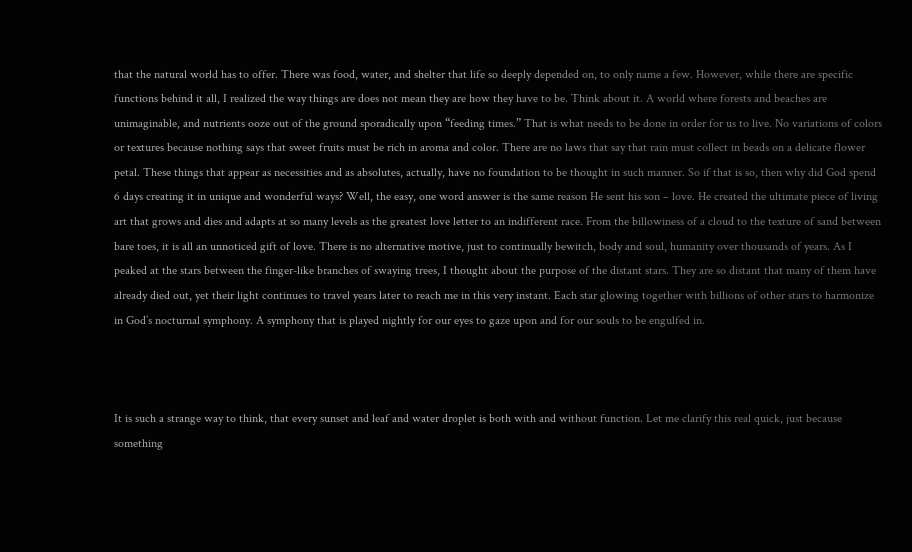that the natural world has to offer. There was food, water, and shelter that life so deeply depended on, to only name a few. However, while there are specific functions behind it all, I realized the way things are does not mean they are how they have to be. Think about it. A world where forests and beaches are unimaginable, and nutrients ooze out of the ground sporadically upon “feeding times.” That is what needs to be done in order for us to live. No variations of colors or textures because nothing says that sweet fruits must be rich in aroma and color. There are no laws that say that rain must collect in beads on a delicate flower petal. These things that appear as necessities and as absolutes, actually, have no foundation to be thought in such manner. So if that is so, then why did God spend 6 days creating it in unique and wonderful ways? Well, the easy, one word answer is the same reason He sent his son – love. He created the ultimate piece of living art that grows and dies and adapts at so many levels as the greatest love letter to an indifferent race. From the billowiness of a cloud to the texture of sand between bare toes, it is all an unnoticed gift of love. There is no alternative motive, just to continually bewitch, body and soul, humanity over thousands of years. As I peaked at the stars between the finger-like branches of swaying trees, I thought about the purpose of the distant stars. They are so distant that many of them have already died out, yet their light continues to travel years later to reach me in this very instant. Each star glowing together with billions of other stars to harmonize in God’s nocturnal symphony. A symphony that is played nightly for our eyes to gaze upon and for our souls to be engulfed in.



It is such a strange way to think, that every sunset and leaf and water droplet is both with and without function. Let me clarify this real quick, just because something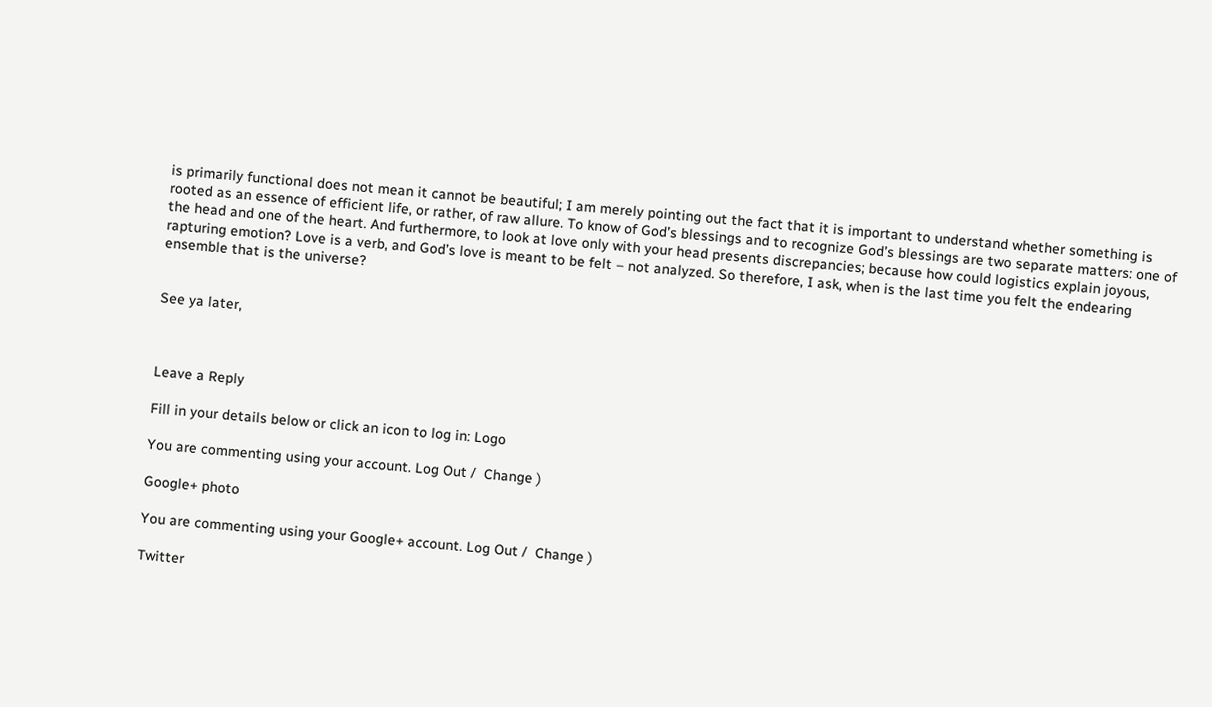is primarily functional does not mean it cannot be beautiful; I am merely pointing out the fact that it is important to understand whether something is rooted as an essence of efficient life, or rather, of raw allure. To know of God’s blessings and to recognize God’s blessings are two separate matters: one of the head and one of the heart. And furthermore, to look at love only with your head presents discrepancies; because how could logistics explain joyous, rapturing emotion? Love is a verb, and God’s love is meant to be felt – not analyzed. So therefore, I ask, when is the last time you felt the endearing ensemble that is the universe?


See ya later,



Leave a Reply

Fill in your details below or click an icon to log in: Logo

You are commenting using your account. Log Out /  Change )

Google+ photo

You are commenting using your Google+ account. Log Out /  Change )

Twitter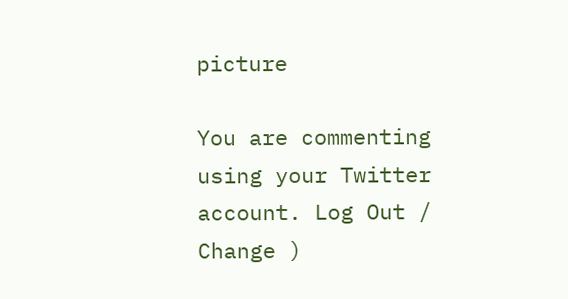picture

You are commenting using your Twitter account. Log Out /  Change )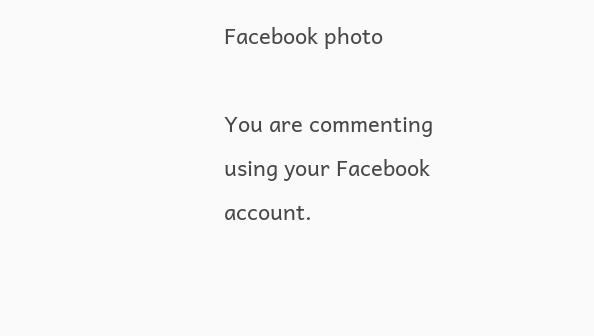Facebook photo

You are commenting using your Facebook account.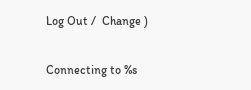Log Out /  Change )


Connecting to %s